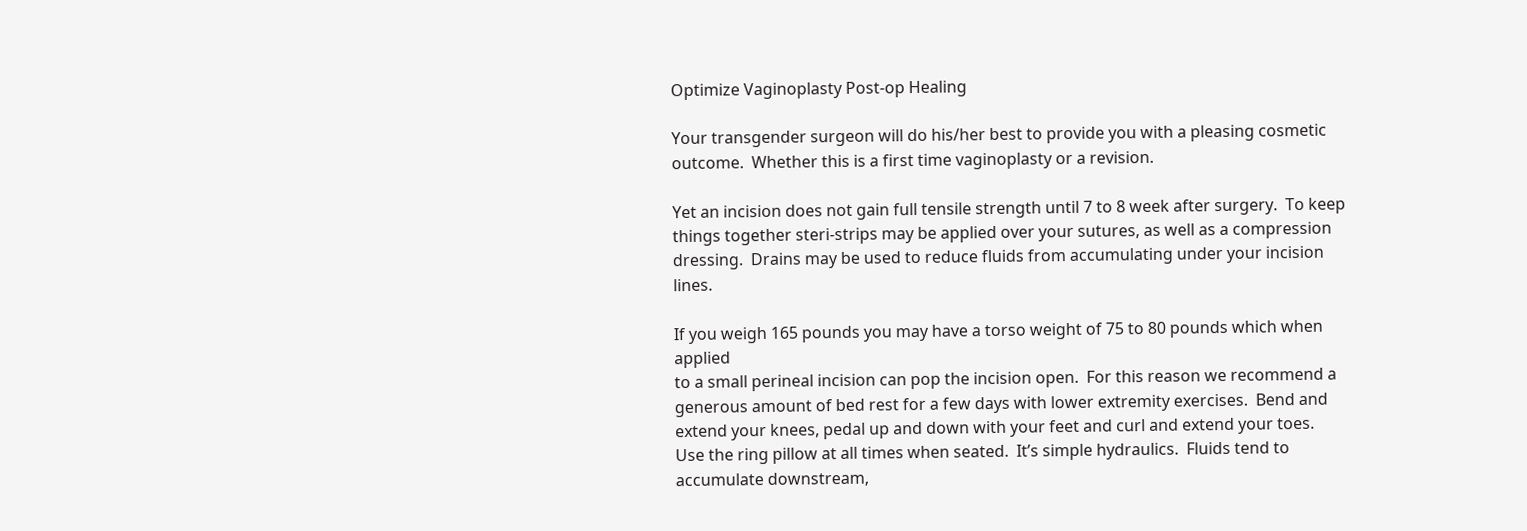Optimize Vaginoplasty Post-op Healing

Your transgender surgeon will do his/her best to provide you with a pleasing cosmetic outcome.  Whether this is a first time vaginoplasty or a revision.

Yet an incision does not gain full tensile strength until 7 to 8 week after surgery.  To keep
things together steri-strips may be applied over your sutures, as well as a compression dressing.  Drains may be used to reduce fluids from accumulating under your incision lines.

If you weigh 165 pounds you may have a torso weight of 75 to 80 pounds which when applied
to a small perineal incision can pop the incision open.  For this reason we recommend a generous amount of bed rest for a few days with lower extremity exercises.  Bend and extend your knees, pedal up and down with your feet and curl and extend your toes.  Use the ring pillow at all times when seated.  It’s simple hydraulics.  Fluids tend to accumulate downstream,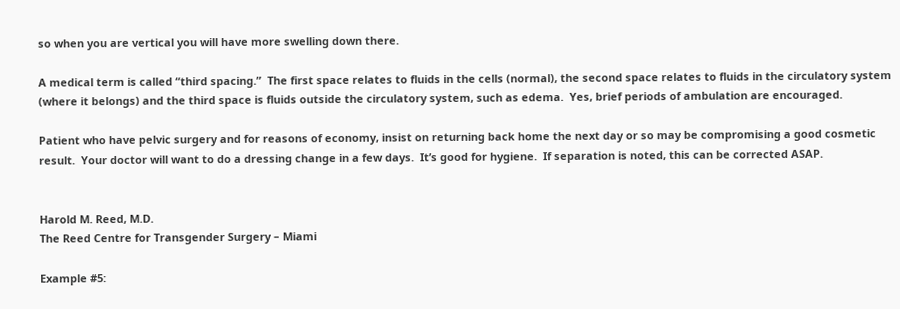so when you are vertical you will have more swelling down there.

A medical term is called “third spacing.”  The first space relates to fluids in the cells (normal), the second space relates to fluids in the circulatory system (where it belongs) and the third space is fluids outside the circulatory system, such as edema.  Yes, brief periods of ambulation are encouraged.

Patient who have pelvic surgery and for reasons of economy, insist on returning back home the next day or so may be compromising a good cosmetic result.  Your doctor will want to do a dressing change in a few days.  It’s good for hygiene.  If separation is noted, this can be corrected ASAP.


Harold M. Reed, M.D.
The Reed Centre for Transgender Surgery – Miami

Example #5: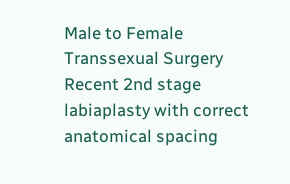Male to Female Transsexual Surgery Recent 2nd stage labiaplasty with correct anatomical spacing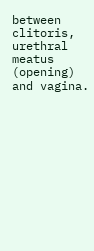between clitoris, urethral meatus (opening) and vagina.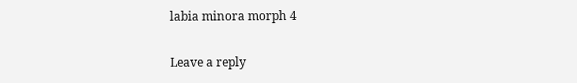labia minora morph 4

Leave a reply